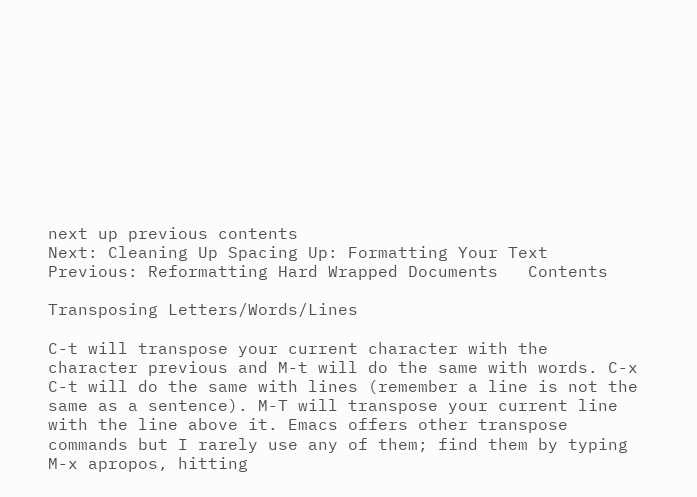next up previous contents
Next: Cleaning Up Spacing Up: Formatting Your Text Previous: Reformatting Hard Wrapped Documents   Contents

Transposing Letters/Words/Lines

C-t will transpose your current character with the character previous and M-t will do the same with words. C-x C-t will do the same with lines (remember a line is not the same as a sentence). M-T will transpose your current line with the line above it. Emacs offers other transpose commands but I rarely use any of them; find them by typing M-x apropos, hitting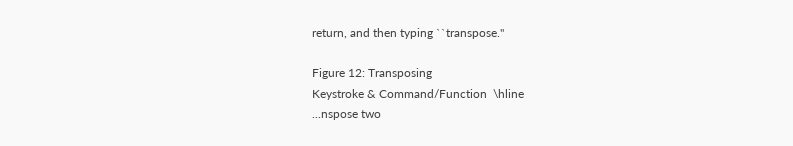return, and then typing ``transpose.''

Figure 12: Transposing
Keystroke & Command/Function  \hline
...nspose two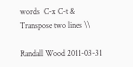words  C-x C-t & Transpose two lines \\

Randall Wood 2011-03-31